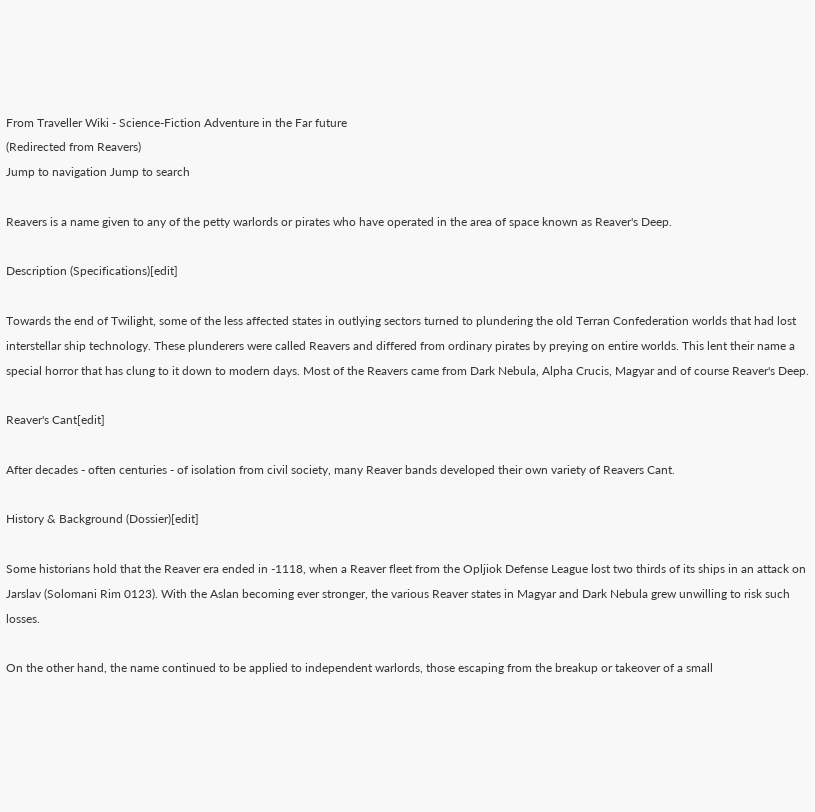From Traveller Wiki - Science-Fiction Adventure in the Far future
(Redirected from Reavers)
Jump to navigation Jump to search

Reavers is a name given to any of the petty warlords or pirates who have operated in the area of space known as Reaver's Deep.

Description (Specifications)[edit]

Towards the end of Twilight, some of the less affected states in outlying sectors turned to plundering the old Terran Confederation worlds that had lost interstellar ship technology. These plunderers were called Reavers and differed from ordinary pirates by preying on entire worlds. This lent their name a special horror that has clung to it down to modern days. Most of the Reavers came from Dark Nebula, Alpha Crucis, Magyar and of course Reaver's Deep.

Reaver's Cant[edit]

After decades - often centuries - of isolation from civil society, many Reaver bands developed their own variety of Reavers Cant.

History & Background (Dossier)[edit]

Some historians hold that the Reaver era ended in -1118, when a Reaver fleet from the Opljiok Defense League lost two thirds of its ships in an attack on Jarslav (Solomani Rim 0123). With the Aslan becoming ever stronger, the various Reaver states in Magyar and Dark Nebula grew unwilling to risk such losses.

On the other hand, the name continued to be applied to independent warlords, those escaping from the breakup or takeover of a small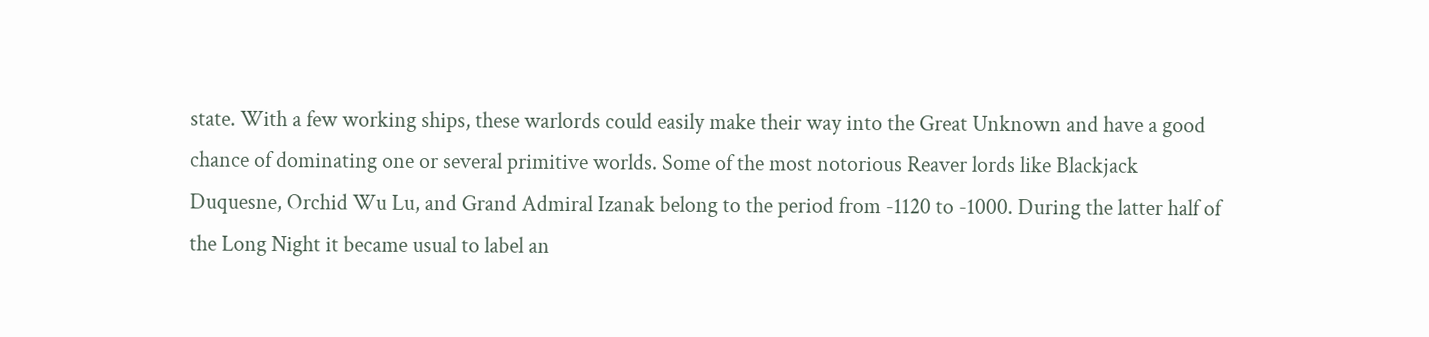state. With a few working ships, these warlords could easily make their way into the Great Unknown and have a good chance of dominating one or several primitive worlds. Some of the most notorious Reaver lords like Blackjack Duquesne, Orchid Wu Lu, and Grand Admiral Izanak belong to the period from -1120 to -1000. During the latter half of the Long Night it became usual to label an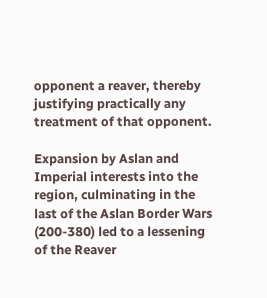opponent a reaver, thereby justifying practically any treatment of that opponent.

Expansion by Aslan and Imperial interests into the region, culminating in the last of the Aslan Border Wars (200-380) led to a lessening of the Reaver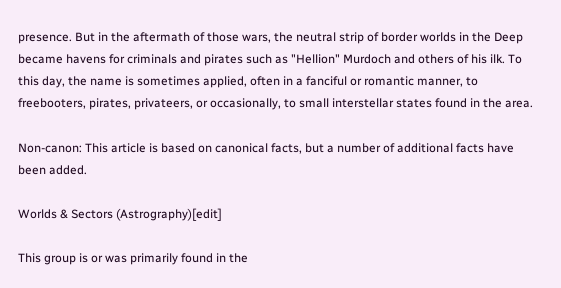presence. But in the aftermath of those wars, the neutral strip of border worlds in the Deep became havens for criminals and pirates such as "Hellion" Murdoch and others of his ilk. To this day, the name is sometimes applied, often in a fanciful or romantic manner, to freebooters, pirates, privateers, or occasionally, to small interstellar states found in the area.

Non-canon: This article is based on canonical facts, but a number of additional facts have been added.

Worlds & Sectors (Astrography)[edit]

This group is or was primarily found in the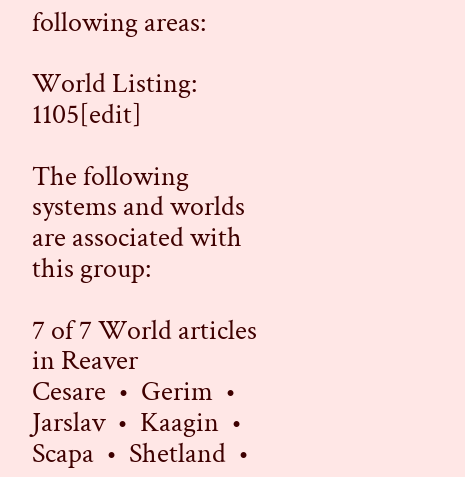following areas:

World Listing: 1105[edit]

The following systems and worlds are associated with this group:

7 of 7 World articles in Reaver
Cesare  •  Gerim  •  Jarslav  •  Kaagin  •  Scapa  •  Shetland  •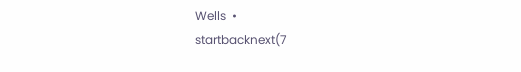Wells  •
startbacknext(7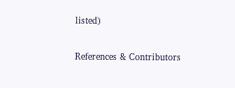listed)

References & Contributors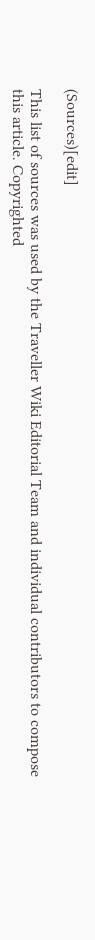(Sources)[edit]

This list of sources was used by the Traveller Wiki Editorial Team and individual contributors to compose this article. Copyrighted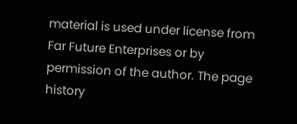material is used under license from Far Future Enterprises or by permission of the author. The page history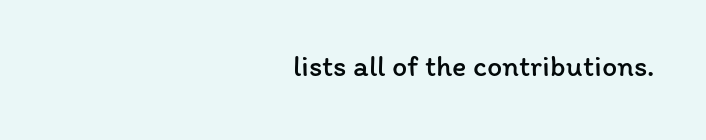lists all of the contributions.